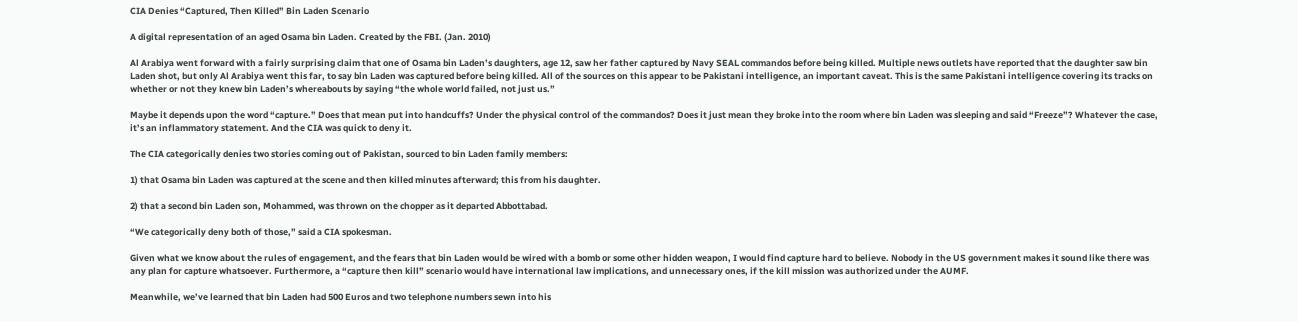CIA Denies “Captured, Then Killed” Bin Laden Scenario

A digital representation of an aged Osama bin Laden. Created by the FBI. (Jan. 2010)

Al Arabiya went forward with a fairly surprising claim that one of Osama bin Laden’s daughters, age 12, saw her father captured by Navy SEAL commandos before being killed. Multiple news outlets have reported that the daughter saw bin Laden shot, but only Al Arabiya went this far, to say bin Laden was captured before being killed. All of the sources on this appear to be Pakistani intelligence, an important caveat. This is the same Pakistani intelligence covering its tracks on whether or not they knew bin Laden’s whereabouts by saying “the whole world failed, not just us.”

Maybe it depends upon the word “capture.” Does that mean put into handcuffs? Under the physical control of the commandos? Does it just mean they broke into the room where bin Laden was sleeping and said “Freeze”? Whatever the case, it’s an inflammatory statement. And the CIA was quick to deny it.

The CIA categorically denies two stories coming out of Pakistan, sourced to bin Laden family members:

1) that Osama bin Laden was captured at the scene and then killed minutes afterward; this from his daughter.

2) that a second bin Laden son, Mohammed, was thrown on the chopper as it departed Abbottabad.

“We categorically deny both of those,” said a CIA spokesman.

Given what we know about the rules of engagement, and the fears that bin Laden would be wired with a bomb or some other hidden weapon, I would find capture hard to believe. Nobody in the US government makes it sound like there was any plan for capture whatsoever. Furthermore, a “capture then kill” scenario would have international law implications, and unnecessary ones, if the kill mission was authorized under the AUMF.

Meanwhile, we’ve learned that bin Laden had 500 Euros and two telephone numbers sewn into his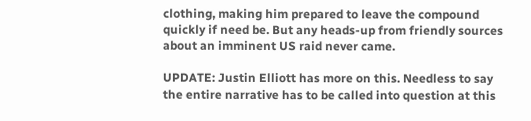clothing, making him prepared to leave the compound quickly if need be. But any heads-up from friendly sources about an imminent US raid never came.

UPDATE: Justin Elliott has more on this. Needless to say the entire narrative has to be called into question at this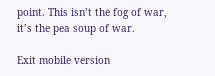point. This isn’t the fog of war, it’s the pea soup of war.

Exit mobile version